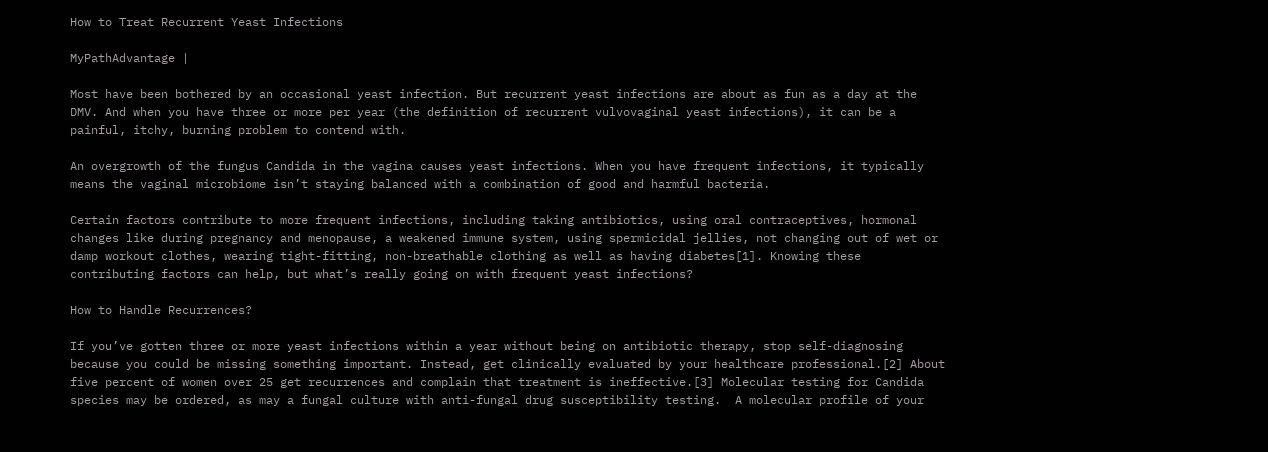How to Treat Recurrent Yeast Infections

MyPathAdvantage |

Most have been bothered by an occasional yeast infection. But recurrent yeast infections are about as fun as a day at the DMV. And when you have three or more per year (the definition of recurrent vulvovaginal yeast infections), it can be a painful, itchy, burning problem to contend with.

An overgrowth of the fungus Candida in the vagina causes yeast infections. When you have frequent infections, it typically means the vaginal microbiome isn’t staying balanced with a combination of good and harmful bacteria.

Certain factors contribute to more frequent infections, including taking antibiotics, using oral contraceptives, hormonal changes like during pregnancy and menopause, a weakened immune system, using spermicidal jellies, not changing out of wet or damp workout clothes, wearing tight-fitting, non-breathable clothing as well as having diabetes[1]. Knowing these contributing factors can help, but what’s really going on with frequent yeast infections?

How to Handle Recurrences?

If you’ve gotten three or more yeast infections within a year without being on antibiotic therapy, stop self-diagnosing because you could be missing something important. Instead, get clinically evaluated by your healthcare professional.[2] About five percent of women over 25 get recurrences and complain that treatment is ineffective.[3] Molecular testing for Candida species may be ordered, as may a fungal culture with anti-fungal drug susceptibility testing.  A molecular profile of your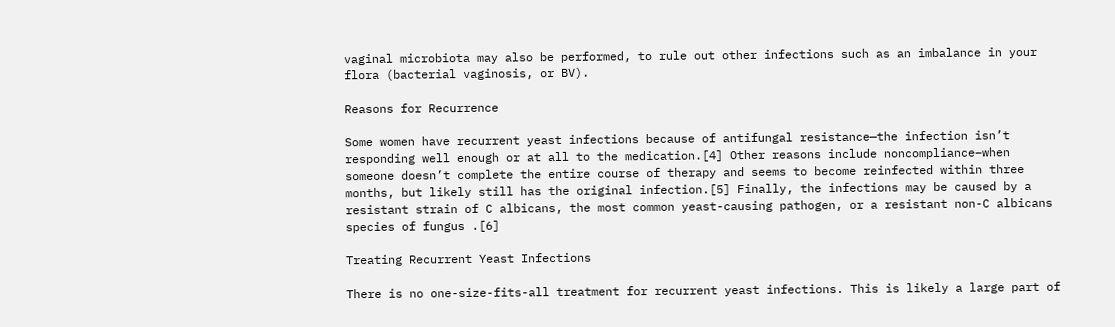vaginal microbiota may also be performed, to rule out other infections such as an imbalance in your flora (bacterial vaginosis, or BV).

Reasons for Recurrence

Some women have recurrent yeast infections because of antifungal resistance—the infection isn’t responding well enough or at all to the medication.[4] Other reasons include noncompliance–when someone doesn’t complete the entire course of therapy and seems to become reinfected within three months, but likely still has the original infection.[5] Finally, the infections may be caused by a resistant strain of C albicans, the most common yeast-causing pathogen, or a resistant non-C albicans species of fungus .[6]

Treating Recurrent Yeast Infections

There is no one-size-fits-all treatment for recurrent yeast infections. This is likely a large part of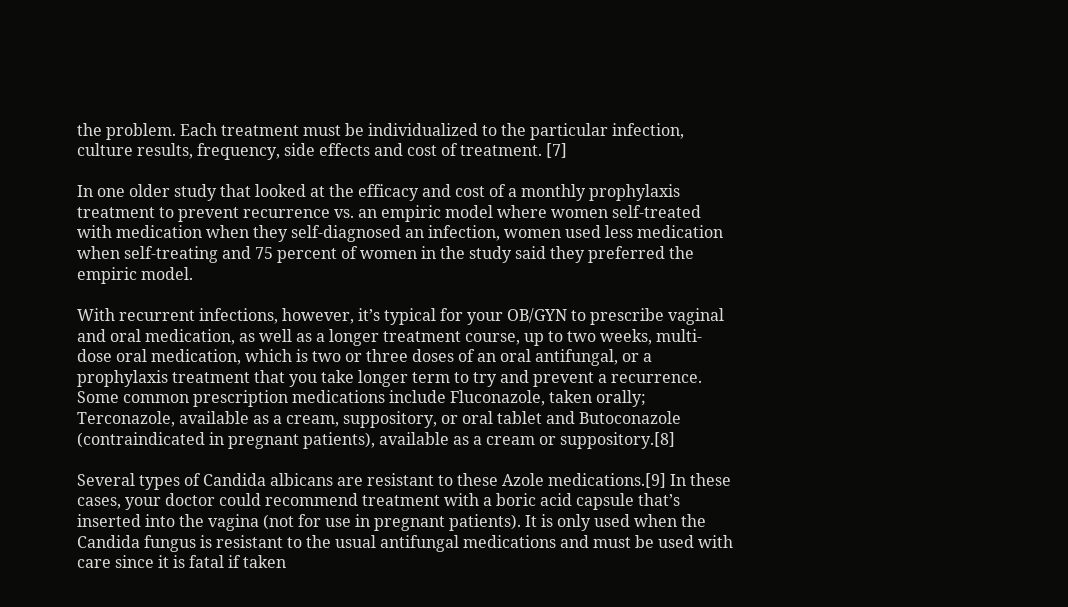the problem. Each treatment must be individualized to the particular infection, culture results, frequency, side effects and cost of treatment. [7]

In one older study that looked at the efficacy and cost of a monthly prophylaxis treatment to prevent recurrence vs. an empiric model where women self-treated with medication when they self-diagnosed an infection, women used less medication when self-treating and 75 percent of women in the study said they preferred the empiric model.

With recurrent infections, however, it’s typical for your OB/GYN to prescribe vaginal and oral medication, as well as a longer treatment course, up to two weeks, multi-dose oral medication, which is two or three doses of an oral antifungal, or a prophylaxis treatment that you take longer term to try and prevent a recurrence. Some common prescription medications include Fluconazole, taken orally; Terconazole, available as a cream, suppository, or oral tablet and Butoconazole (contraindicated in pregnant patients), available as a cream or suppository.[8]

Several types of Candida albicans are resistant to these Azole medications.[9] In these cases, your doctor could recommend treatment with a boric acid capsule that’s inserted into the vagina (not for use in pregnant patients). It is only used when the Candida fungus is resistant to the usual antifungal medications and must be used with care since it is fatal if taken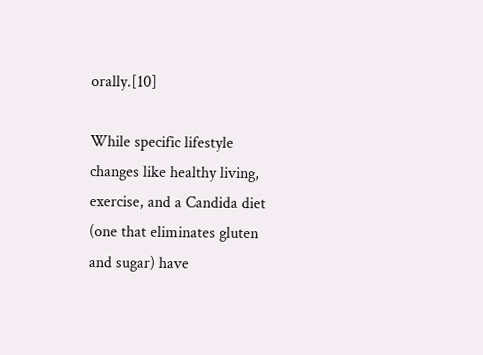orally.[10]

While specific lifestyle changes like healthy living, exercise, and a Candida diet (one that eliminates gluten and sugar) have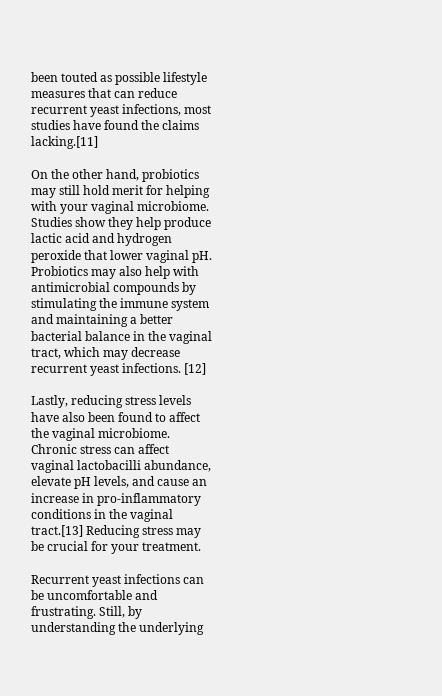been touted as possible lifestyle measures that can reduce recurrent yeast infections, most studies have found the claims lacking.[11]

On the other hand, probiotics may still hold merit for helping with your vaginal microbiome. Studies show they help produce lactic acid and hydrogen peroxide that lower vaginal pH. Probiotics may also help with antimicrobial compounds by stimulating the immune system and maintaining a better bacterial balance in the vaginal tract, which may decrease recurrent yeast infections. [12]

Lastly, reducing stress levels have also been found to affect the vaginal microbiome. Chronic stress can affect vaginal lactobacilli abundance, elevate pH levels, and cause an increase in pro-inflammatory conditions in the vaginal tract.[13] Reducing stress may be crucial for your treatment.

Recurrent yeast infections can be uncomfortable and frustrating. Still, by understanding the underlying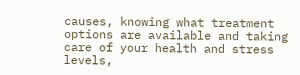causes, knowing what treatment options are available and taking care of your health and stress levels,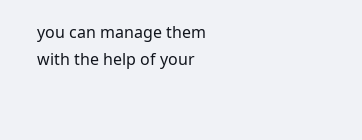you can manage them with the help of your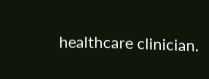healthcare clinician.